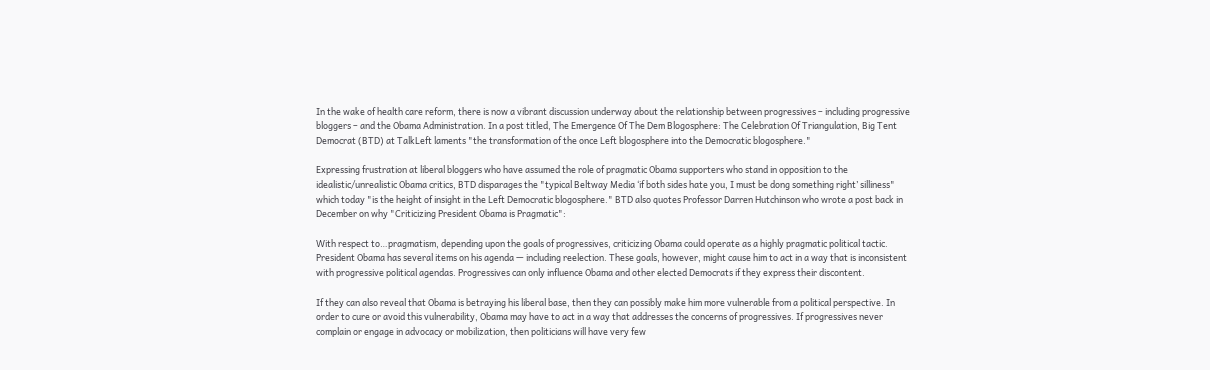In the wake of health care reform, there is now a vibrant discussion underway about the relationship between progressives – including progressive bloggers – and the Obama Administration. In a post titled, The Emergence Of The Dem Blogosphere: The Celebration Of Triangulation, Big Tent Democrat (BTD) at TalkLeft laments "the transformation of the once Left blogosphere into the Democratic blogosphere."

Expressing frustration at liberal bloggers who have assumed the role of pragmatic Obama supporters who stand in opposition to the idealistic/unrealistic Obama critics, BTD disparages the "typical Beltway Media ‘if both sides hate you, I must be dong something right’ silliness" which today "is the height of insight in the Left Democratic blogosphere." BTD also quotes Professor Darren Hutchinson who wrote a post back in December on why "Criticizing President Obama is Pragmatic":

With respect to…pragmatism, depending upon the goals of progressives, criticizing Obama could operate as a highly pragmatic political tactic. President Obama has several items on his agenda — including reelection. These goals, however, might cause him to act in a way that is inconsistent with progressive political agendas. Progressives can only influence Obama and other elected Democrats if they express their discontent.

If they can also reveal that Obama is betraying his liberal base, then they can possibly make him more vulnerable from a political perspective. In order to cure or avoid this vulnerability, Obama may have to act in a way that addresses the concerns of progressives. If progressives never complain or engage in advocacy or mobilization, then politicians will have very few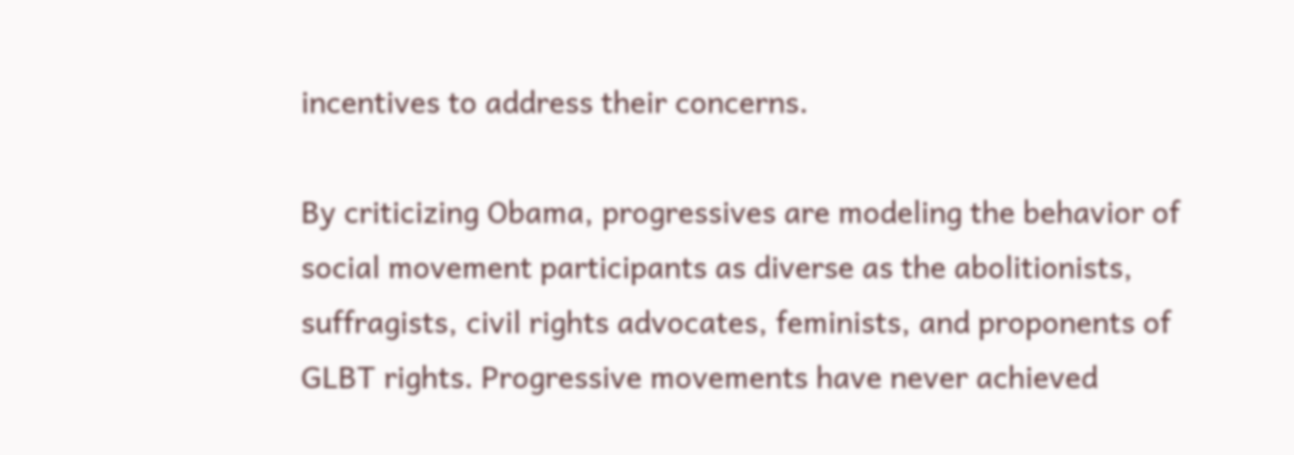incentives to address their concerns.

By criticizing Obama, progressives are modeling the behavior of social movement participants as diverse as the abolitionists, suffragists, civil rights advocates, feminists, and proponents of GLBT rights. Progressive movements have never achieved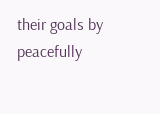their goals by peacefully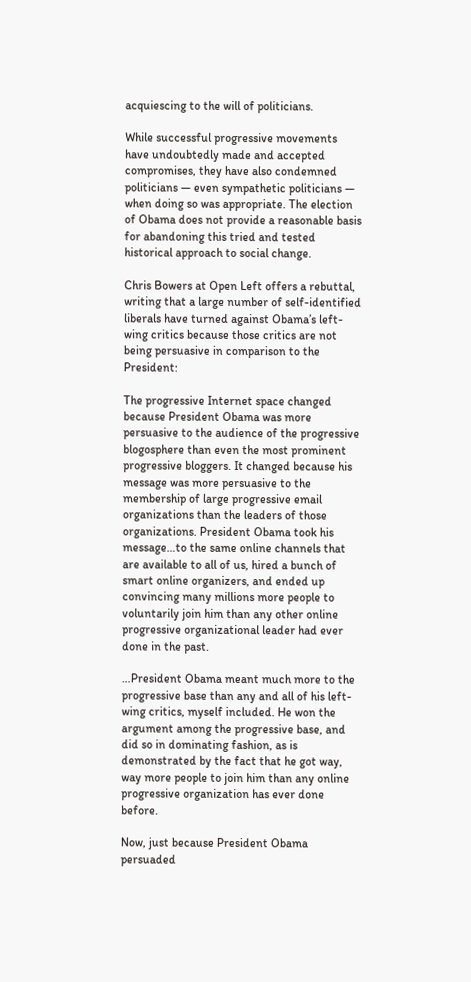acquiescing to the will of politicians.

While successful progressive movements have undoubtedly made and accepted compromises, they have also condemned politicians — even sympathetic politicians — when doing so was appropriate. The election of Obama does not provide a reasonable basis for abandoning this tried and tested historical approach to social change.

Chris Bowers at Open Left offers a rebuttal, writing that a large number of self-identified liberals have turned against Obama’s left-wing critics because those critics are not being persuasive in comparison to the President:

The progressive Internet space changed because President Obama was more persuasive to the audience of the progressive blogosphere than even the most prominent progressive bloggers. It changed because his message was more persuasive to the membership of large progressive email organizations than the leaders of those organizations. President Obama took his message…to the same online channels that are available to all of us, hired a bunch of smart online organizers, and ended up convincing many millions more people to voluntarily join him than any other online progressive organizational leader had ever done in the past.

…President Obama meant much more to the progressive base than any and all of his left-wing critics, myself included. He won the argument among the progressive base, and did so in dominating fashion, as is demonstrated by the fact that he got way, way more people to join him than any online progressive organization has ever done before.

Now, just because President Obama persuaded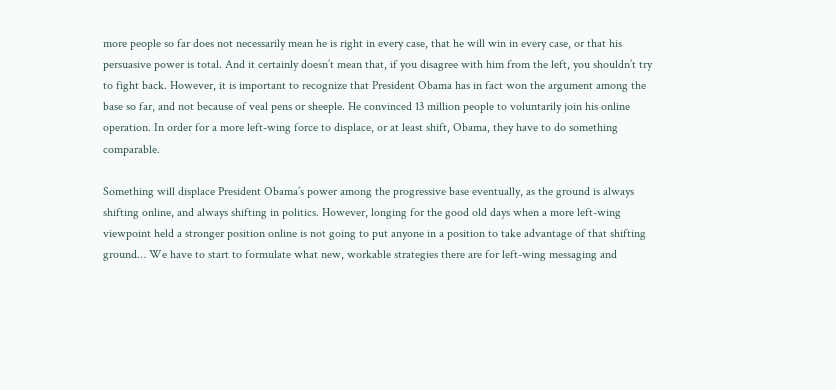more people so far does not necessarily mean he is right in every case, that he will win in every case, or that his persuasive power is total. And it certainly doesn’t mean that, if you disagree with him from the left, you shouldn’t try to fight back. However, it is important to recognize that President Obama has in fact won the argument among the base so far, and not because of veal pens or sheeple. He convinced 13 million people to voluntarily join his online operation. In order for a more left-wing force to displace, or at least shift, Obama, they have to do something comparable.

Something will displace President Obama’s power among the progressive base eventually, as the ground is always shifting online, and always shifting in politics. However, longing for the good old days when a more left-wing viewpoint held a stronger position online is not going to put anyone in a position to take advantage of that shifting ground… We have to start to formulate what new, workable strategies there are for left-wing messaging and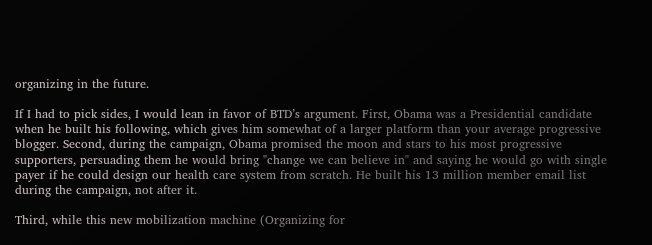organizing in the future.

If I had to pick sides, I would lean in favor of BTD’s argument. First, Obama was a Presidential candidate when he built his following, which gives him somewhat of a larger platform than your average progressive blogger. Second, during the campaign, Obama promised the moon and stars to his most progressive supporters, persuading them he would bring "change we can believe in" and saying he would go with single payer if he could design our health care system from scratch. He built his 13 million member email list during the campaign, not after it.

Third, while this new mobilization machine (Organizing for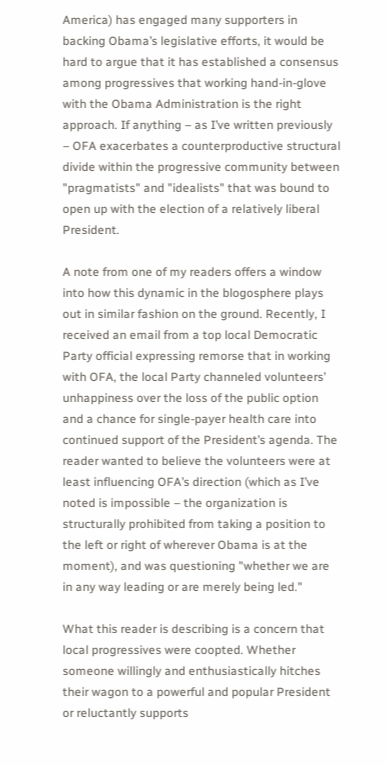America) has engaged many supporters in backing Obama’s legislative efforts, it would be hard to argue that it has established a consensus among progressives that working hand-in-glove with the Obama Administration is the right approach. If anything – as I’ve written previously – OFA exacerbates a counterproductive structural divide within the progressive community between "pragmatists" and "idealists" that was bound to open up with the election of a relatively liberal President.

A note from one of my readers offers a window into how this dynamic in the blogosphere plays out in similar fashion on the ground. Recently, I received an email from a top local Democratic Party official expressing remorse that in working with OFA, the local Party channeled volunteers’ unhappiness over the loss of the public option and a chance for single-payer health care into continued support of the President’s agenda. The reader wanted to believe the volunteers were at least influencing OFA’s direction (which as I’ve noted is impossible – the organization is structurally prohibited from taking a position to the left or right of wherever Obama is at the moment), and was questioning "whether we are in any way leading or are merely being led."

What this reader is describing is a concern that local progressives were coopted. Whether someone willingly and enthusiastically hitches their wagon to a powerful and popular President or reluctantly supports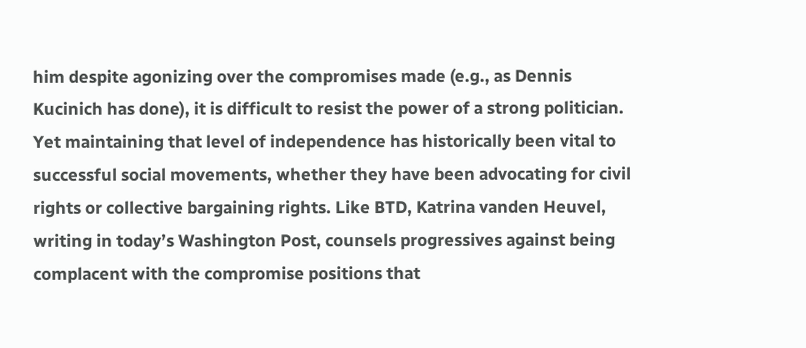him despite agonizing over the compromises made (e.g., as Dennis Kucinich has done), it is difficult to resist the power of a strong politician. Yet maintaining that level of independence has historically been vital to successful social movements, whether they have been advocating for civil rights or collective bargaining rights. Like BTD, Katrina vanden Heuvel, writing in today’s Washington Post, counsels progressives against being complacent with the compromise positions that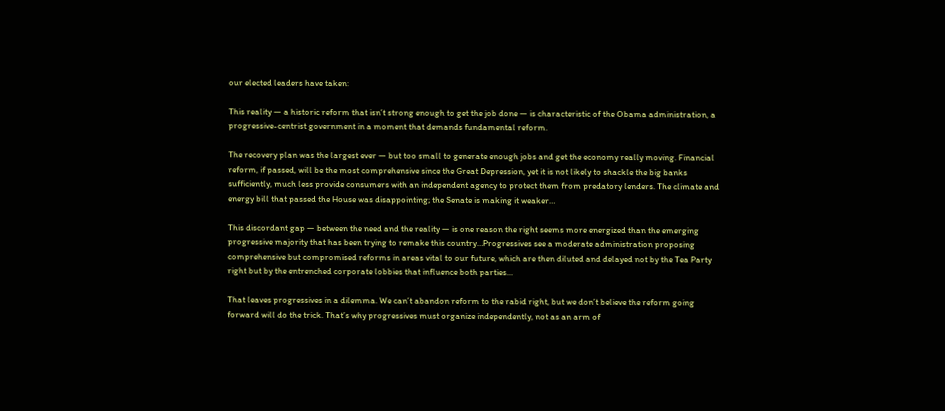our elected leaders have taken:

This reality — a historic reform that isn’t strong enough to get the job done — is characteristic of the Obama administration, a progressive-centrist government in a moment that demands fundamental reform.

The recovery plan was the largest ever — but too small to generate enough jobs and get the economy really moving. Financial reform, if passed, will be the most comprehensive since the Great Depression, yet it is not likely to shackle the big banks sufficiently, much less provide consumers with an independent agency to protect them from predatory lenders. The climate and energy bill that passed the House was disappointing; the Senate is making it weaker…

This discordant gap — between the need and the reality — is one reason the right seems more energized than the emerging progressive majority that has been trying to remake this country…Progressives see a moderate administration proposing comprehensive but compromised reforms in areas vital to our future, which are then diluted and delayed not by the Tea Party right but by the entrenched corporate lobbies that influence both parties…

That leaves progressives in a dilemma. We can’t abandon reform to the rabid right, but we don’t believe the reform going forward will do the trick. That’s why progressives must organize independently, not as an arm of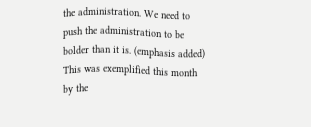the administration. We need to push the administration to be bolder than it is. (emphasis added) This was exemplified this month by the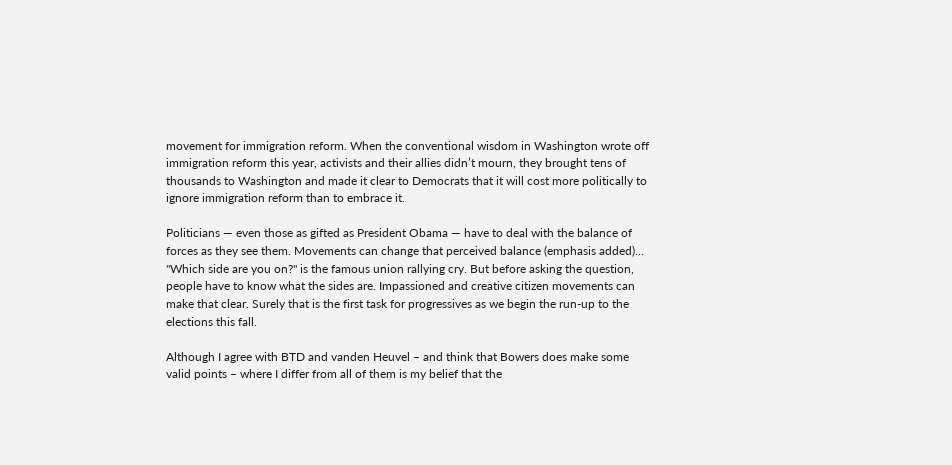movement for immigration reform. When the conventional wisdom in Washington wrote off immigration reform this year, activists and their allies didn’t mourn, they brought tens of thousands to Washington and made it clear to Democrats that it will cost more politically to ignore immigration reform than to embrace it.

Politicians — even those as gifted as President Obama — have to deal with the balance of forces as they see them. Movements can change that perceived balance (emphasis added)… "Which side are you on?" is the famous union rallying cry. But before asking the question, people have to know what the sides are. Impassioned and creative citizen movements can make that clear. Surely that is the first task for progressives as we begin the run-up to the elections this fall.

Although I agree with BTD and vanden Heuvel – and think that Bowers does make some valid points – where I differ from all of them is my belief that the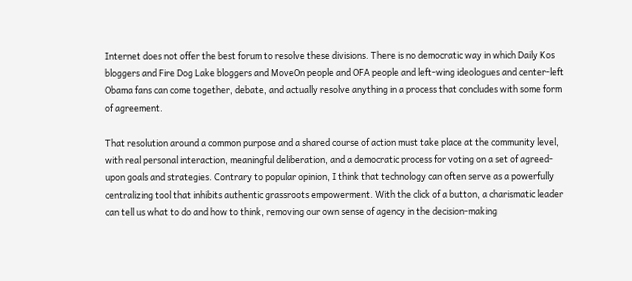Internet does not offer the best forum to resolve these divisions. There is no democratic way in which Daily Kos bloggers and Fire Dog Lake bloggers and MoveOn people and OFA people and left-wing ideologues and center-left Obama fans can come together, debate, and actually resolve anything in a process that concludes with some form of agreement.

That resolution around a common purpose and a shared course of action must take place at the community level, with real personal interaction, meaningful deliberation, and a democratic process for voting on a set of agreed-upon goals and strategies. Contrary to popular opinion, I think that technology can often serve as a powerfully centralizing tool that inhibits authentic grassroots empowerment. With the click of a button, a charismatic leader can tell us what to do and how to think, removing our own sense of agency in the decision-making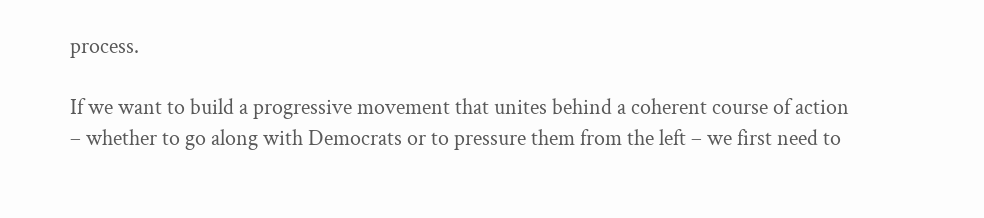process.

If we want to build a progressive movement that unites behind a coherent course of action – whether to go along with Democrats or to pressure them from the left – we first need to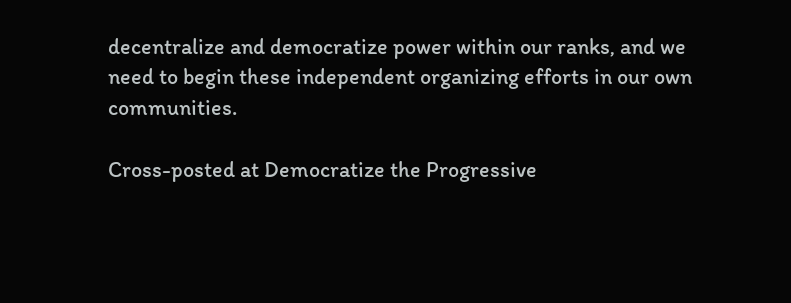decentralize and democratize power within our ranks, and we need to begin these independent organizing efforts in our own communities.

Cross-posted at Democratize the Progressive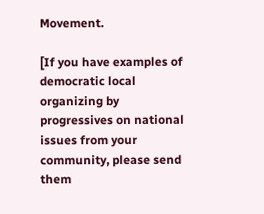Movement.

[If you have examples of democratic local organizing by progressives on national issues from your community, please send them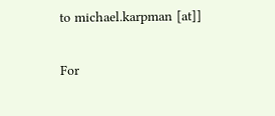to michael.karpman [at]]

For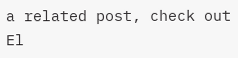a related post, check out El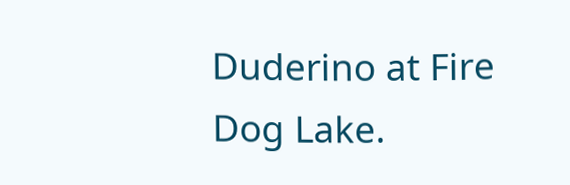Duderino at Fire Dog Lake.